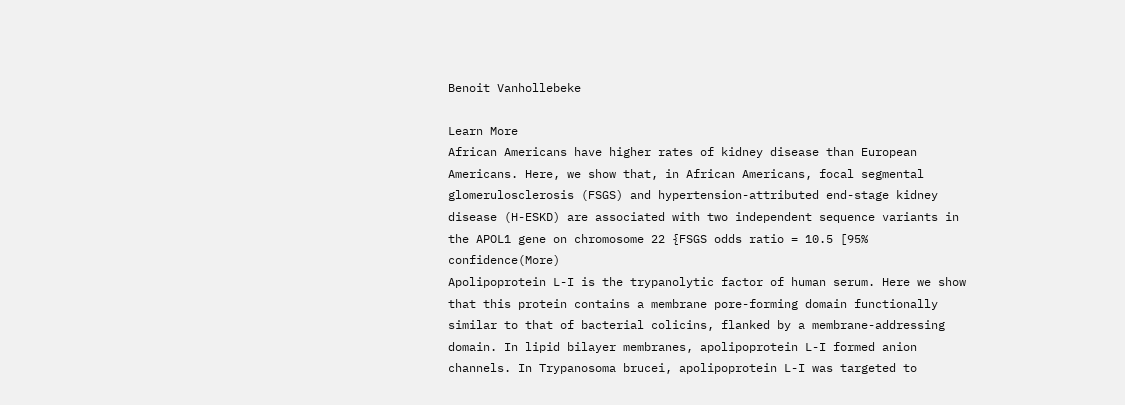Benoit Vanhollebeke

Learn More
African Americans have higher rates of kidney disease than European Americans. Here, we show that, in African Americans, focal segmental glomerulosclerosis (FSGS) and hypertension-attributed end-stage kidney disease (H-ESKD) are associated with two independent sequence variants in the APOL1 gene on chromosome 22 {FSGS odds ratio = 10.5 [95% confidence(More)
Apolipoprotein L-I is the trypanolytic factor of human serum. Here we show that this protein contains a membrane pore-forming domain functionally similar to that of bacterial colicins, flanked by a membrane-addressing domain. In lipid bilayer membranes, apolipoprotein L-I formed anion channels. In Trypanosoma brucei, apolipoprotein L-I was targeted to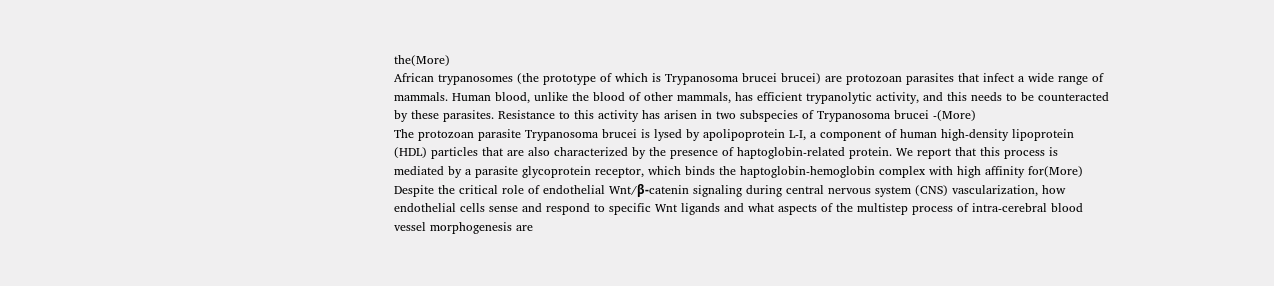the(More)
African trypanosomes (the prototype of which is Trypanosoma brucei brucei) are protozoan parasites that infect a wide range of mammals. Human blood, unlike the blood of other mammals, has efficient trypanolytic activity, and this needs to be counteracted by these parasites. Resistance to this activity has arisen in two subspecies of Trypanosoma brucei -(More)
The protozoan parasite Trypanosoma brucei is lysed by apolipoprotein L-I, a component of human high-density lipoprotein (HDL) particles that are also characterized by the presence of haptoglobin-related protein. We report that this process is mediated by a parasite glycoprotein receptor, which binds the haptoglobin-hemoglobin complex with high affinity for(More)
Despite the critical role of endothelial Wnt/β-catenin signaling during central nervous system (CNS) vascularization, how endothelial cells sense and respond to specific Wnt ligands and what aspects of the multistep process of intra-cerebral blood vessel morphogenesis are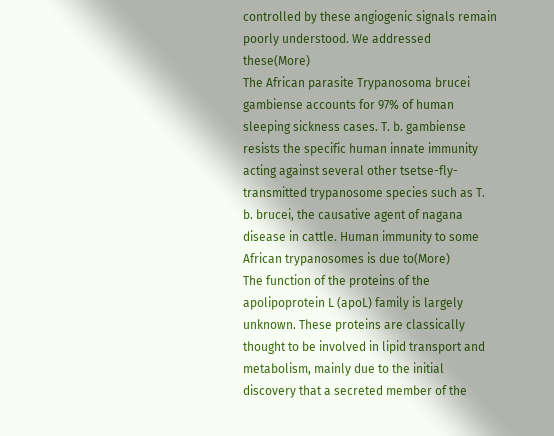controlled by these angiogenic signals remain poorly understood. We addressed these(More)
The African parasite Trypanosoma brucei gambiense accounts for 97% of human sleeping sickness cases. T. b. gambiense resists the specific human innate immunity acting against several other tsetse-fly-transmitted trypanosome species such as T. b. brucei, the causative agent of nagana disease in cattle. Human immunity to some African trypanosomes is due to(More)
The function of the proteins of the apolipoprotein L (apoL) family is largely unknown. These proteins are classically thought to be involved in lipid transport and metabolism, mainly due to the initial discovery that a secreted member of the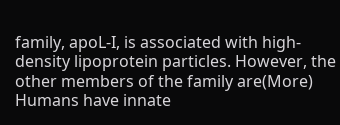family, apoL-I, is associated with high-density lipoprotein particles. However, the other members of the family are(More)
Humans have innate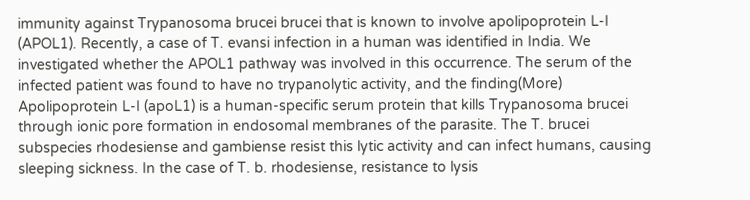immunity against Trypanosoma brucei brucei that is known to involve apolipoprotein L-I (APOL1). Recently, a case of T. evansi infection in a human was identified in India. We investigated whether the APOL1 pathway was involved in this occurrence. The serum of the infected patient was found to have no trypanolytic activity, and the finding(More)
Apolipoprotein L-I (apoL1) is a human-specific serum protein that kills Trypanosoma brucei through ionic pore formation in endosomal membranes of the parasite. The T. brucei subspecies rhodesiense and gambiense resist this lytic activity and can infect humans, causing sleeping sickness. In the case of T. b. rhodesiense, resistance to lysis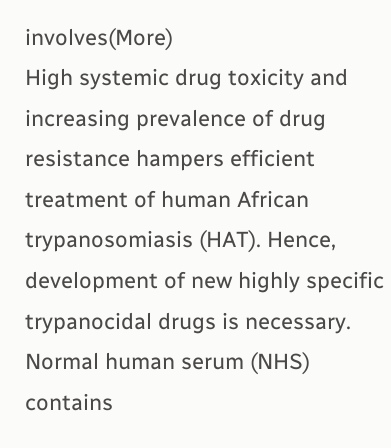involves(More)
High systemic drug toxicity and increasing prevalence of drug resistance hampers efficient treatment of human African trypanosomiasis (HAT). Hence, development of new highly specific trypanocidal drugs is necessary. Normal human serum (NHS) contains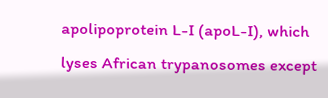apolipoprotein L-I (apoL-I), which lyses African trypanosomes except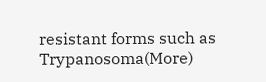resistant forms such as Trypanosoma(More)